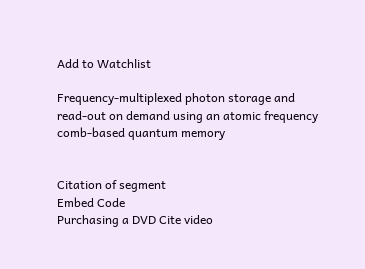Add to Watchlist

Frequency-multiplexed photon storage and read-out on demand using an atomic frequency comb-based quantum memory


Citation of segment
Embed Code
Purchasing a DVD Cite video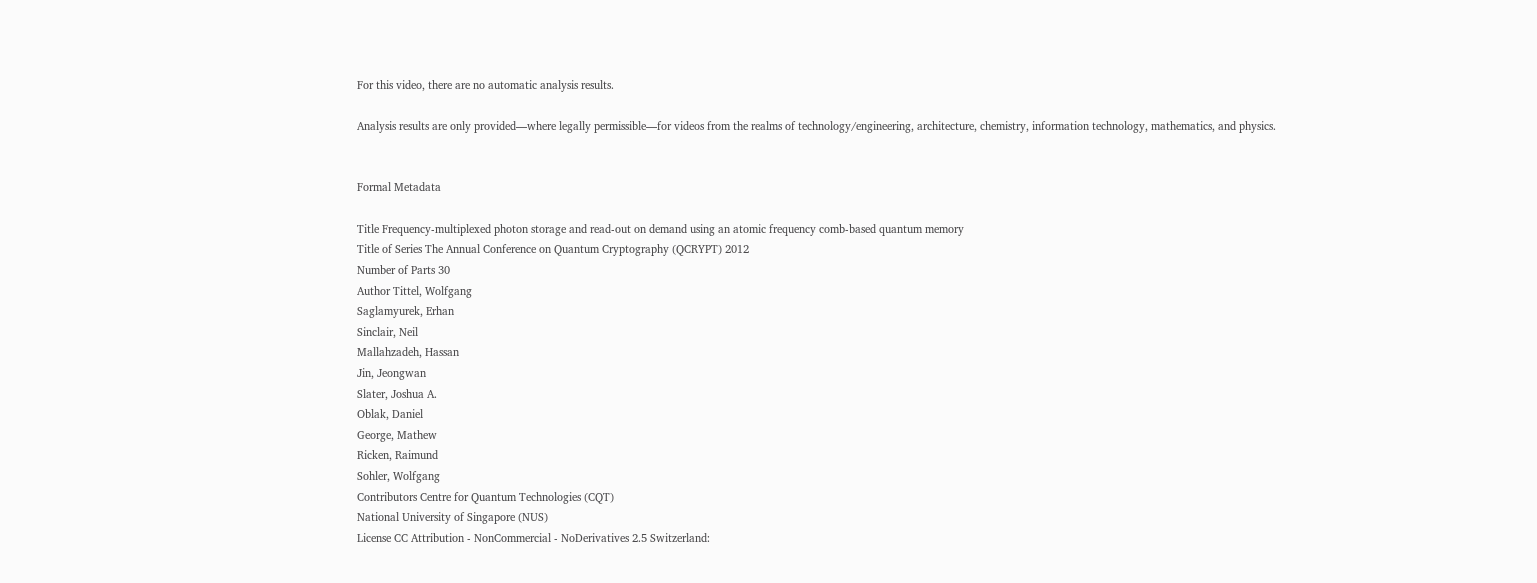For this video, there are no automatic analysis results.

Analysis results are only provided—where legally permissible—for videos from the realms of technology/engineering, architecture, chemistry, information technology, mathematics, and physics.


Formal Metadata

Title Frequency-multiplexed photon storage and read-out on demand using an atomic frequency comb-based quantum memory
Title of Series The Annual Conference on Quantum Cryptography (QCRYPT) 2012
Number of Parts 30
Author Tittel, Wolfgang
Saglamyurek, Erhan
Sinclair, Neil
Mallahzadeh, Hassan
Jin, Jeongwan
Slater, Joshua A.
Oblak, Daniel
George, Mathew
Ricken, Raimund
Sohler, Wolfgang
Contributors Centre for Quantum Technologies (CQT)
National University of Singapore (NUS)
License CC Attribution - NonCommercial - NoDerivatives 2.5 Switzerland: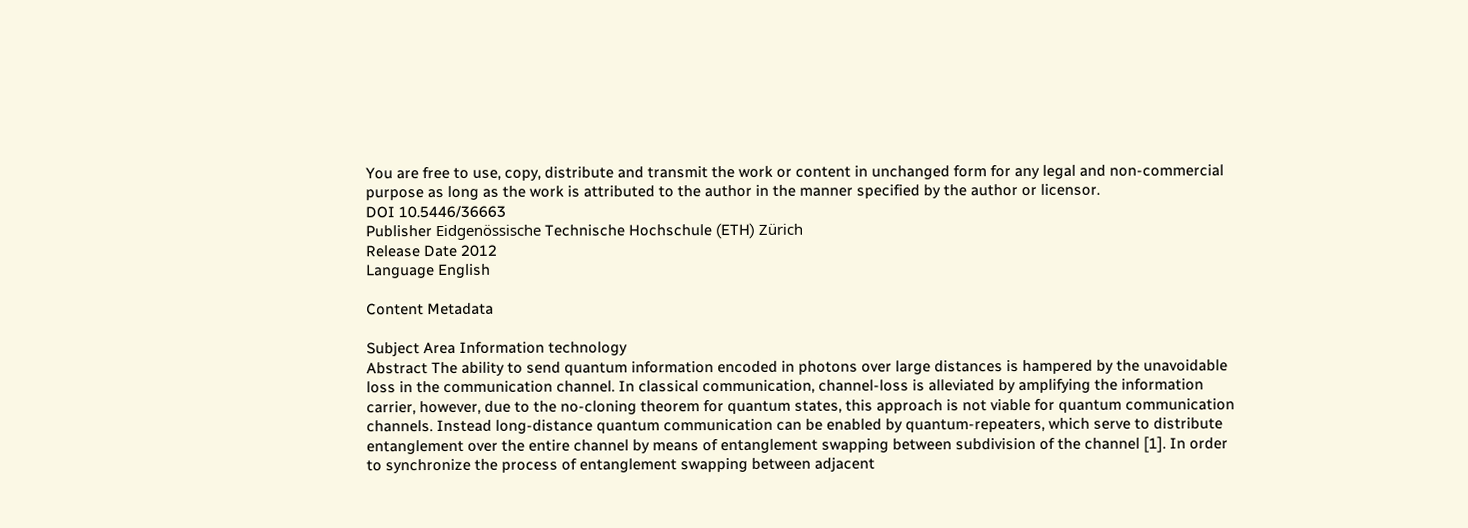You are free to use, copy, distribute and transmit the work or content in unchanged form for any legal and non-commercial purpose as long as the work is attributed to the author in the manner specified by the author or licensor.
DOI 10.5446/36663
Publisher Eidgenössische Technische Hochschule (ETH) Zürich
Release Date 2012
Language English

Content Metadata

Subject Area Information technology
Abstract The ability to send quantum information encoded in photons over large distances is hampered by the unavoidable loss in the communication channel. In classical communication, channel-loss is alleviated by amplifying the information carrier, however, due to the no-cloning theorem for quantum states, this approach is not viable for quantum communication channels. Instead long-distance quantum communication can be enabled by quantum-repeaters, which serve to distribute entanglement over the entire channel by means of entanglement swapping between subdivision of the channel [1]. In order to synchronize the process of entanglement swapping between adjacent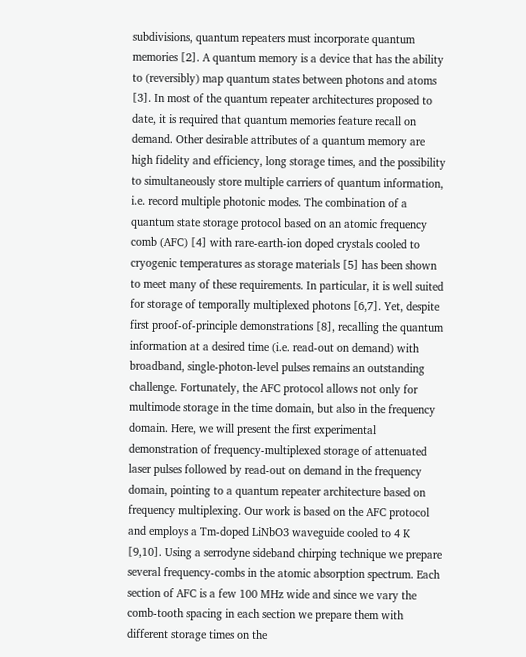subdivisions, quantum repeaters must incorporate quantum memories [2]. A quantum memory is a device that has the ability to (reversibly) map quantum states between photons and atoms [3]. In most of the quantum repeater architectures proposed to date, it is required that quantum memories feature recall on demand. Other desirable attributes of a quantum memory are high fidelity and efficiency, long storage times, and the possibility to simultaneously store multiple carriers of quantum information, i.e. record multiple photonic modes. The combination of a quantum state storage protocol based on an atomic frequency comb (AFC) [4] with rare-earth-ion doped crystals cooled to cryogenic temperatures as storage materials [5] has been shown to meet many of these requirements. In particular, it is well suited for storage of temporally multiplexed photons [6,7]. Yet, despite first proof-of-principle demonstrations [8], recalling the quantum information at a desired time (i.e. read-out on demand) with broadband, single-photon-level pulses remains an outstanding challenge. Fortunately, the AFC protocol allows not only for multimode storage in the time domain, but also in the frequency domain. Here, we will present the first experimental demonstration of frequency-multiplexed storage of attenuated laser pulses followed by read-out on demand in the frequency domain, pointing to a quantum repeater architecture based on frequency multiplexing. Our work is based on the AFC protocol and employs a Tm-doped LiNbO3 waveguide cooled to 4 K [9,10]. Using a serrodyne sideband chirping technique we prepare several frequency-combs in the atomic absorption spectrum. Each section of AFC is a few 100 MHz wide and since we vary the comb-tooth spacing in each section we prepare them with different storage times on the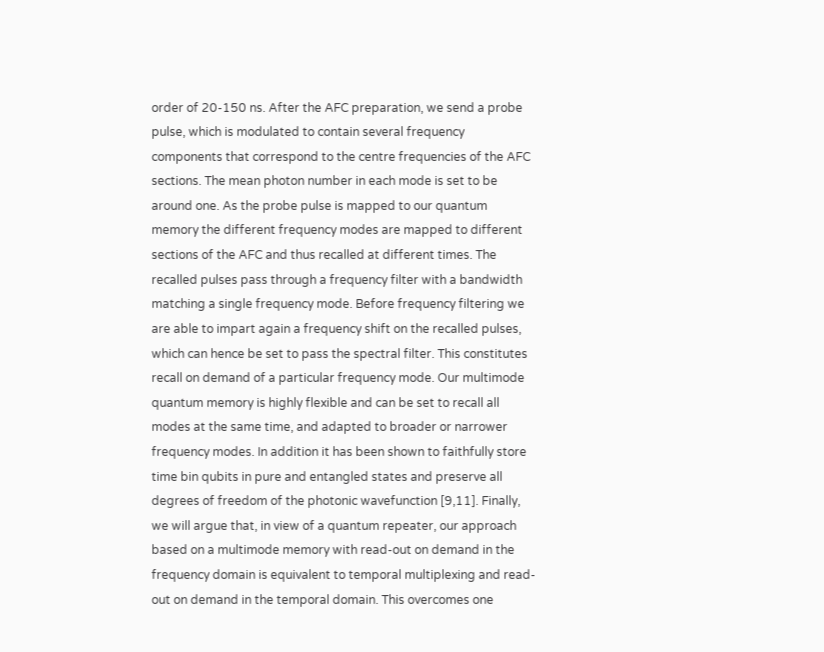order of 20-150 ns. After the AFC preparation, we send a probe pulse, which is modulated to contain several frequency components that correspond to the centre frequencies of the AFC sections. The mean photon number in each mode is set to be around one. As the probe pulse is mapped to our quantum memory the different frequency modes are mapped to different sections of the AFC and thus recalled at different times. The recalled pulses pass through a frequency filter with a bandwidth matching a single frequency mode. Before frequency filtering we are able to impart again a frequency shift on the recalled pulses, which can hence be set to pass the spectral filter. This constitutes recall on demand of a particular frequency mode. Our multimode quantum memory is highly flexible and can be set to recall all modes at the same time, and adapted to broader or narrower frequency modes. In addition it has been shown to faithfully store time bin qubits in pure and entangled states and preserve all degrees of freedom of the photonic wavefunction [9,11]. Finally, we will argue that, in view of a quantum repeater, our approach based on a multimode memory with read-out on demand in the frequency domain is equivalent to temporal multiplexing and read-out on demand in the temporal domain. This overcomes one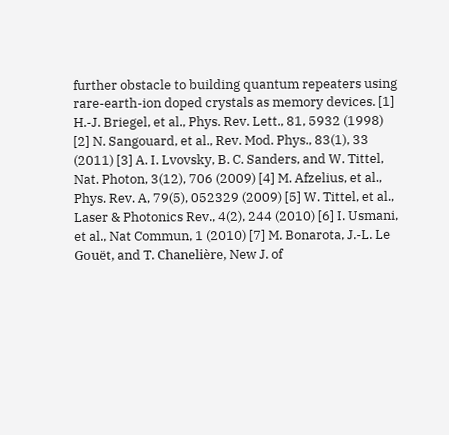further obstacle to building quantum repeaters using rare-earth-ion doped crystals as memory devices. [1] H.-J. Briegel, et al., Phys. Rev. Lett., 81, 5932 (1998) [2] N. Sangouard, et al., Rev. Mod. Phys., 83(1), 33 (2011) [3] A. I. Lvovsky, B. C. Sanders, and W. Tittel, Nat. Photon, 3(12), 706 (2009) [4] M. Afzelius, et al., Phys. Rev. A, 79(5), 052329 (2009) [5] W. Tittel, et al., Laser & Photonics Rev., 4(2), 244 (2010) [6] I. Usmani, et al., Nat Commun, 1 (2010) [7] M. Bonarota, J.-L. Le Gouët, and T. Chanelière, New J. of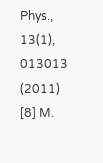Phys., 13(1), 013013 (2011) [8] M.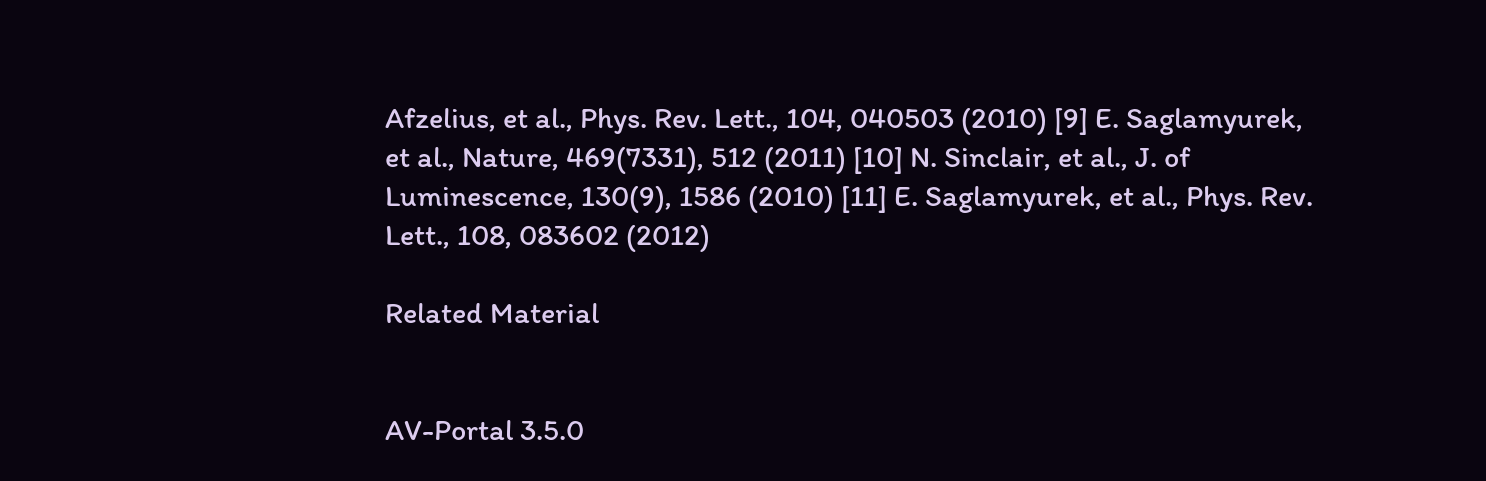Afzelius, et al., Phys. Rev. Lett., 104, 040503 (2010) [9] E. Saglamyurek, et al., Nature, 469(7331), 512 (2011) [10] N. Sinclair, et al., J. of Luminescence, 130(9), 1586 (2010) [11] E. Saglamyurek, et al., Phys. Rev. Lett., 108, 083602 (2012)

Related Material


AV-Portal 3.5.0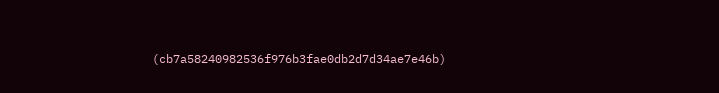(cb7a58240982536f976b3fae0db2d7d34ae7e46b)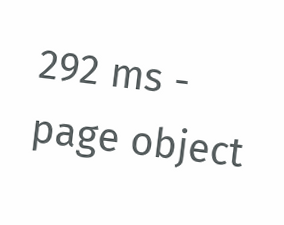292 ms - page object